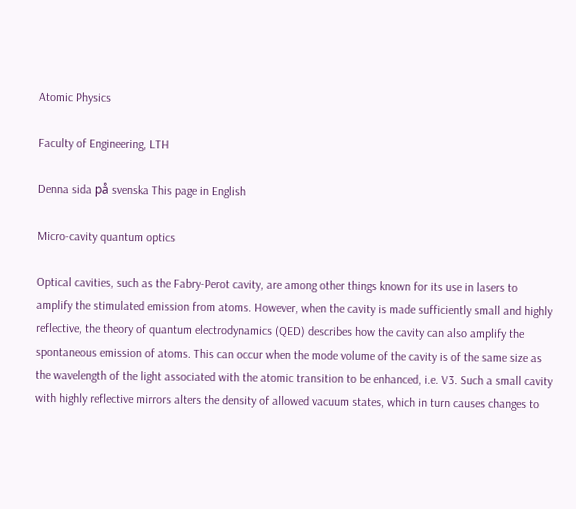Atomic Physics

Faculty of Engineering, LTH

Denna sida på svenska This page in English

Micro-cavity quantum optics

Optical cavities, such as the Fabry-Perot cavity, are among other things known for its use in lasers to amplify the stimulated emission from atoms. However, when the cavity is made sufficiently small and highly reflective, the theory of quantum electrodynamics (QED) describes how the cavity can also amplify the spontaneous emission of atoms. This can occur when the mode volume of the cavity is of the same size as the wavelength of the light associated with the atomic transition to be enhanced, i.e. V3. Such a small cavity with highly reflective mirrors alters the density of allowed vacuum states, which in turn causes changes to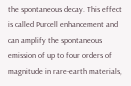the spontaneous decay. This effect is called Purcell enhancement and can amplify the spontaneous emission of up to four orders of magnitude in rare-earth materials,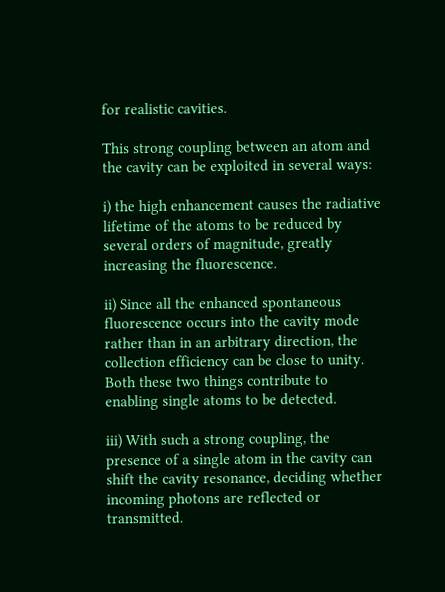for realistic cavities.

This strong coupling between an atom and the cavity can be exploited in several ways:

i) the high enhancement causes the radiative lifetime of the atoms to be reduced by several orders of magnitude, greatly increasing the fluorescence.

ii) Since all the enhanced spontaneous fluorescence occurs into the cavity mode rather than in an arbitrary direction, the collection efficiency can be close to unity. Both these two things contribute to enabling single atoms to be detected.

iii) With such a strong coupling, the presence of a single atom in the cavity can shift the cavity resonance, deciding whether incoming photons are reflected or transmitted.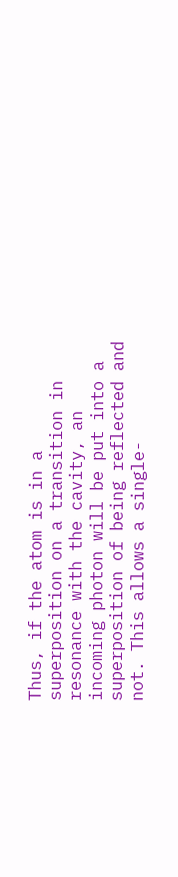Thus, if the atom is in a superposition on a transition in resonance with the cavity, an incoming photon will be put into a superposition of being reflected and not. This allows a single-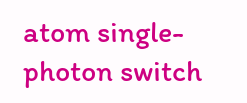atom single-photon switch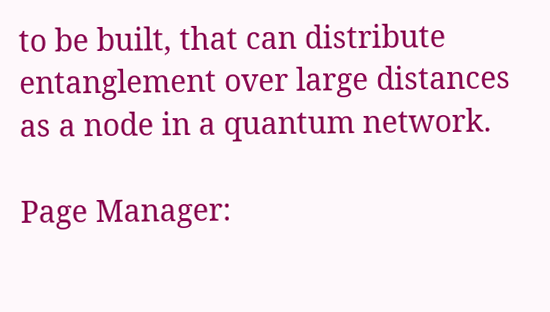to be built, that can distribute entanglement over large distances as a node in a quantum network.

Page Manager: